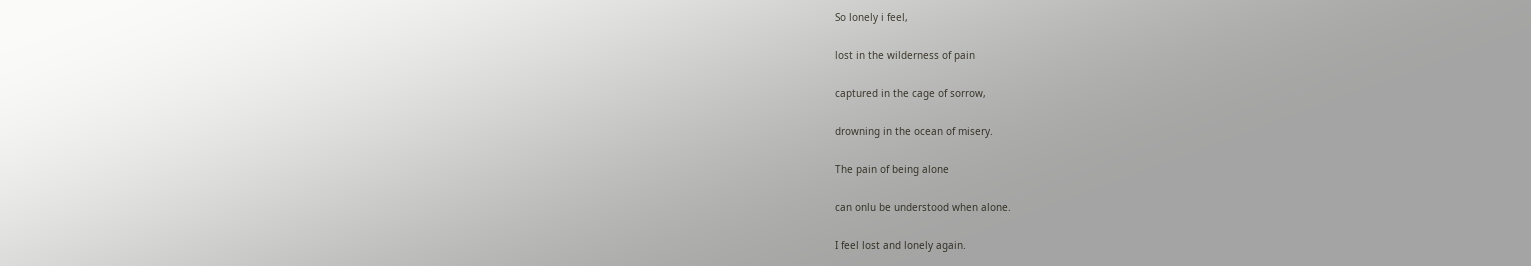So lonely i feel,

lost in the wilderness of pain

captured in the cage of sorrow,

drowning in the ocean of misery.

The pain of being alone

can onlu be understood when alone.

I feel lost and lonely again.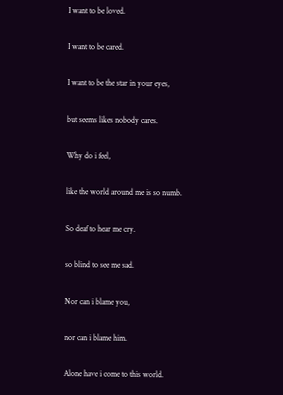I want to be loved.

I want to be cared.

I want to be the star in your eyes,

but seems likes nobody cares.

Why do i feel,

like the world around me is so numb.

So deaf to hear me cry.

so blind to see me sad.

Nor can i blame you,

nor can i blame him.

Alone have i come to this world.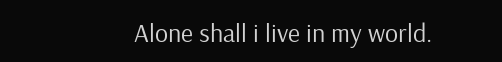Alone shall i live in my world.